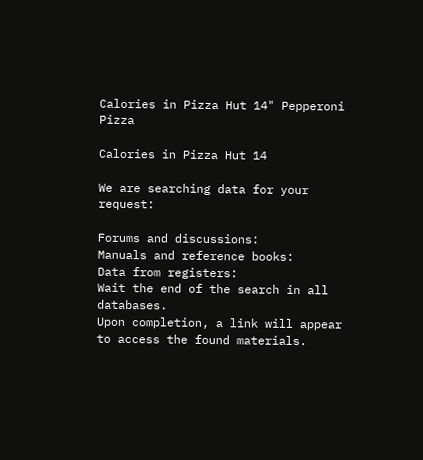Calories in Pizza Hut 14" Pepperoni Pizza

Calories in Pizza Hut 14

We are searching data for your request:

Forums and discussions:
Manuals and reference books:
Data from registers:
Wait the end of the search in all databases.
Upon completion, a link will appear to access the found materials.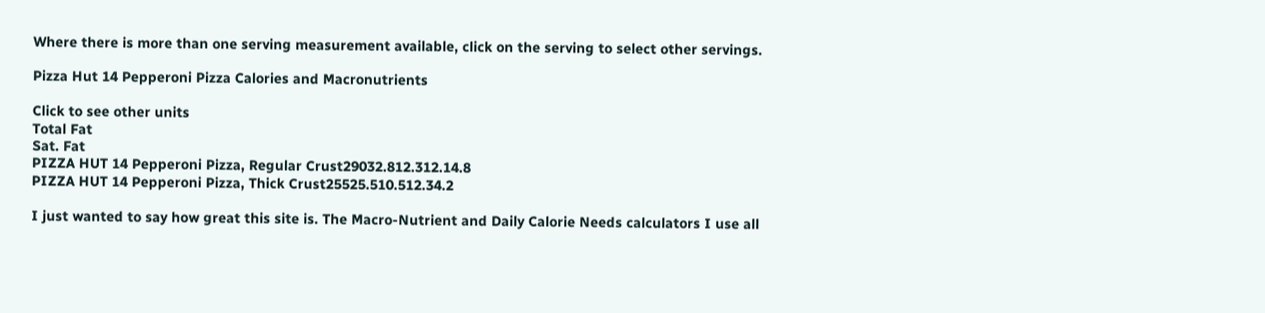Where there is more than one serving measurement available, click on the serving to select other servings.

Pizza Hut 14 Pepperoni Pizza Calories and Macronutrients

Click to see other units
Total Fat
Sat. Fat
PIZZA HUT 14 Pepperoni Pizza, Regular Crust29032.812.312.14.8
PIZZA HUT 14 Pepperoni Pizza, Thick Crust25525.510.512.34.2

I just wanted to say how great this site is. The Macro-Nutrient and Daily Calorie Needs calculators I use all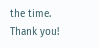the time. Thank you!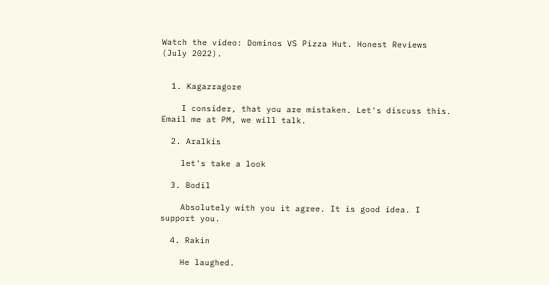Watch the video: Dominos VS Pizza Hut. Honest Reviews (July 2022).


  1. Kagazragore

    I consider, that you are mistaken. Let's discuss this. Email me at PM, we will talk.

  2. Aralkis

    let's take a look

  3. Bodil

    Absolutely with you it agree. It is good idea. I support you.

  4. Rakin

    He laughed.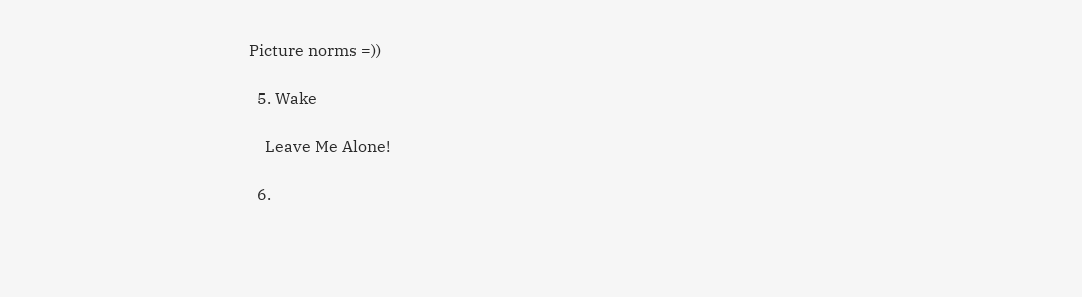Picture norms =))

  5. Wake

    Leave Me Alone!

  6.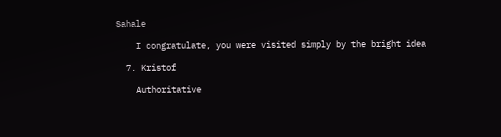Sahale

    I congratulate, you were visited simply by the bright idea

  7. Kristof

    Authoritative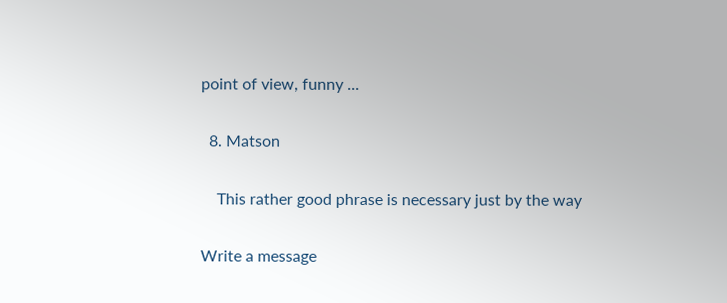point of view, funny ...

  8. Matson

    This rather good phrase is necessary just by the way

Write a message